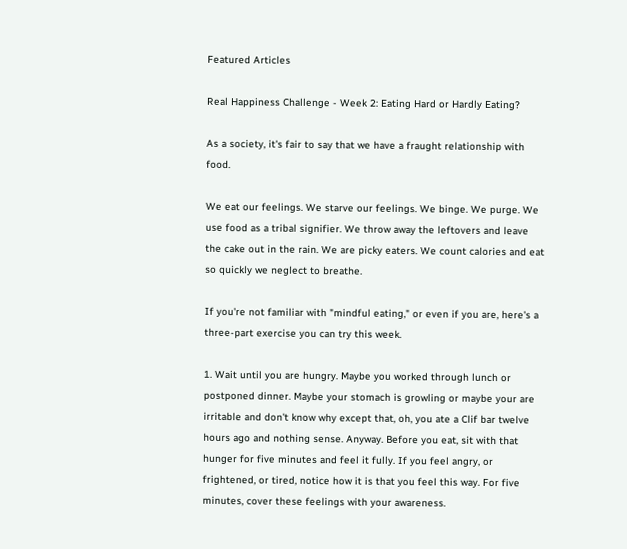Featured Articles

Real Happiness Challenge - Week 2: Eating Hard or Hardly Eating?

As a society, it's fair to say that we have a fraught relationship with food.

We eat our feelings. We starve our feelings. We binge. We purge. We use food as a tribal signifier. We throw away the leftovers and leave the cake out in the rain. We are picky eaters. We count calories and eat so quickly we neglect to breathe.

If you're not familiar with "mindful eating," or even if you are, here's a three-part exercise you can try this week.

1. Wait until you are hungry. Maybe you worked through lunch or postponed dinner. Maybe your stomach is growling or maybe your are irritable and don't know why except that, oh, you ate a Clif bar twelve hours ago and nothing sense. Anyway. Before you eat, sit with that hunger for five minutes and feel it fully. If you feel angry, or frightened, or tired, notice how it is that you feel this way. For five minutes, cover these feelings with your awareness.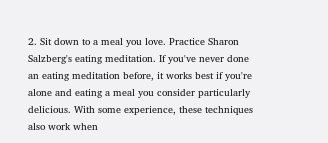2. Sit down to a meal you love. Practice Sharon Salzberg's eating meditation. If you've never done an eating meditation before, it works best if you're alone and eating a meal you consider particularly delicious. With some experience, these techniques also work when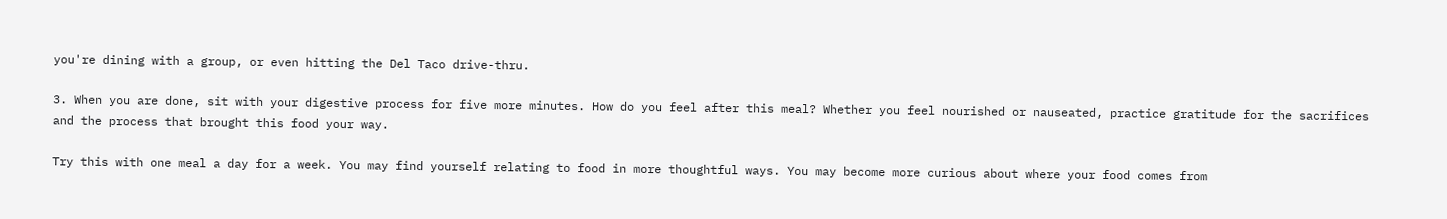you're dining with a group, or even hitting the Del Taco drive-thru.

3. When you are done, sit with your digestive process for five more minutes. How do you feel after this meal? Whether you feel nourished or nauseated, practice gratitude for the sacrifices and the process that brought this food your way.

Try this with one meal a day for a week. You may find yourself relating to food in more thoughtful ways. You may become more curious about where your food comes from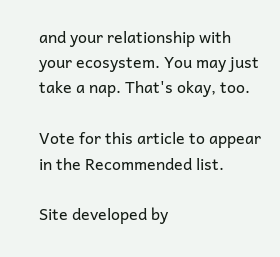and your relationship with your ecosystem. You may just take a nap. That's okay, too.

Vote for this article to appear in the Recommended list.

Site developed by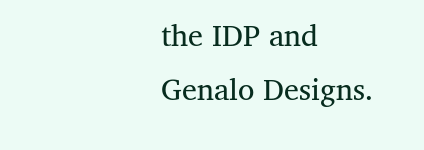the IDP and Genalo Designs.